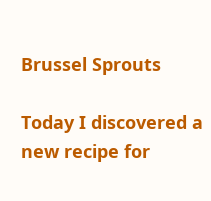Brussel Sprouts

Today I discovered a new recipe for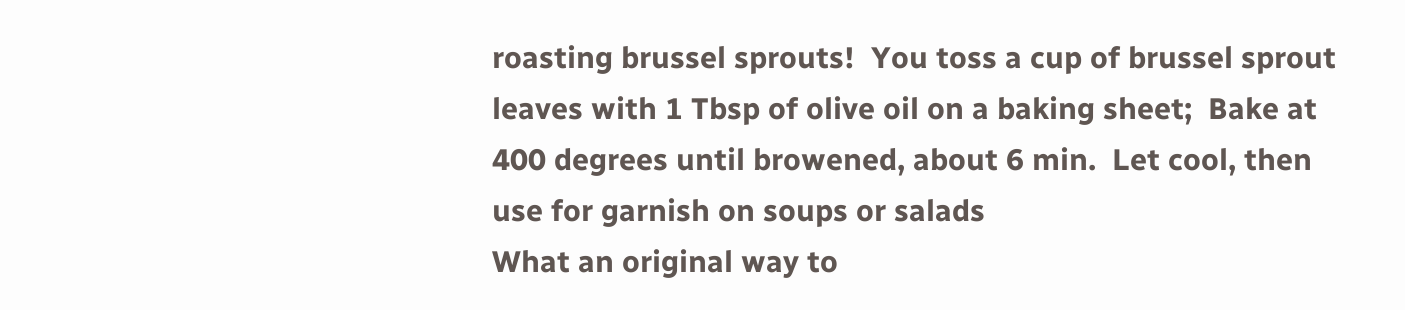roasting brussel sprouts!  You toss a cup of brussel sprout leaves with 1 Tbsp of olive oil on a baking sheet;  Bake at 400 degrees until browened, about 6 min.  Let cool, then use for garnish on soups or salads
What an original way to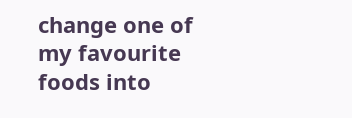change one of my favourite foods into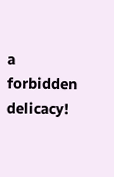a forbidden delicacy!